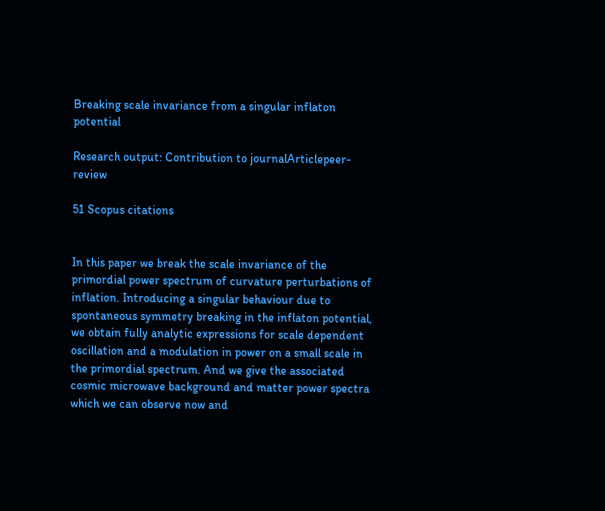Breaking scale invariance from a singular inflaton potential

Research output: Contribution to journalArticlepeer-review

51 Scopus citations


In this paper we break the scale invariance of the primordial power spectrum of curvature perturbations of inflation. Introducing a singular behaviour due to spontaneous symmetry breaking in the inflaton potential, we obtain fully analytic expressions for scale dependent oscillation and a modulation in power on a small scale in the primordial spectrum. And we give the associated cosmic microwave background and matter power spectra which we can observe now and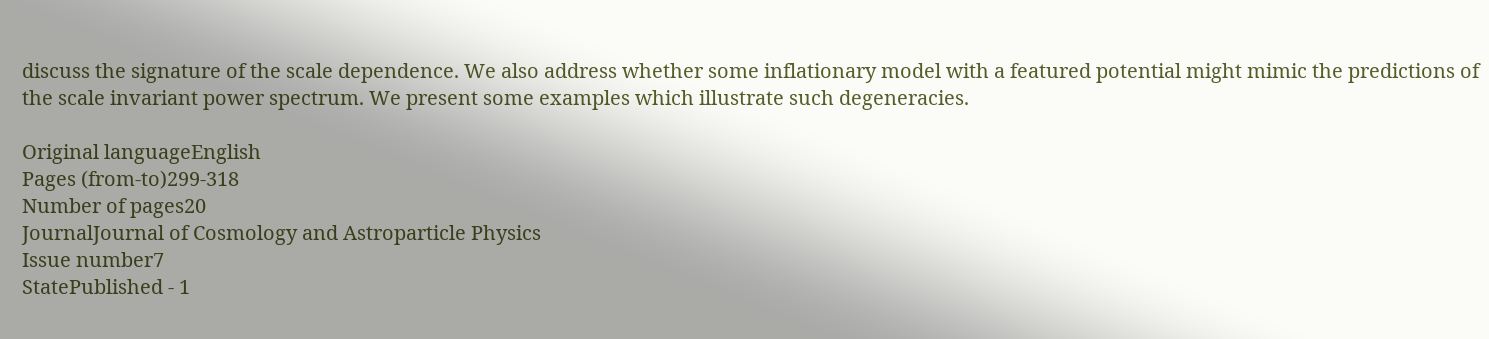discuss the signature of the scale dependence. We also address whether some inflationary model with a featured potential might mimic the predictions of the scale invariant power spectrum. We present some examples which illustrate such degeneracies.

Original languageEnglish
Pages (from-to)299-318
Number of pages20
JournalJournal of Cosmology and Astroparticle Physics
Issue number7
StatePublished - 1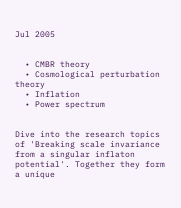Jul 2005


  • CMBR theory
  • Cosmological perturbation theory
  • Inflation
  • Power spectrum


Dive into the research topics of 'Breaking scale invariance from a singular inflaton potential'. Together they form a unique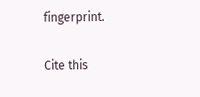fingerprint.

Cite this